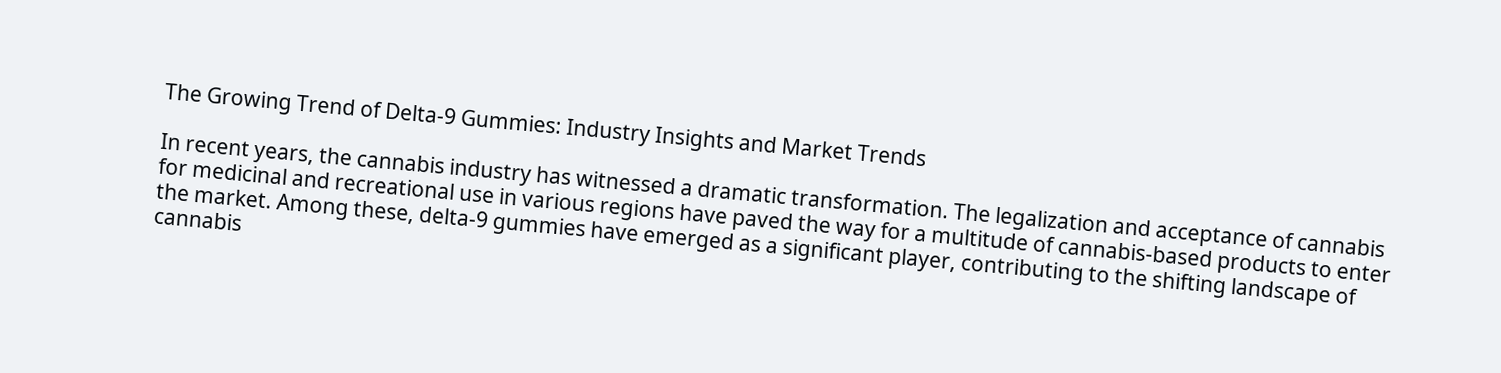The Growing Trend of Delta-9 Gummies: Industry Insights and Market Trends

In recent years, the cannabis industry has witnessed a dramatic transformation. The legalization and acceptance of cannabis for medicinal and recreational use in various regions have paved the way for a multitude of cannabis-based products to enter the market. Among these, delta-9 gummies have emerged as a significant player, contributing to the shifting landscape of cannabis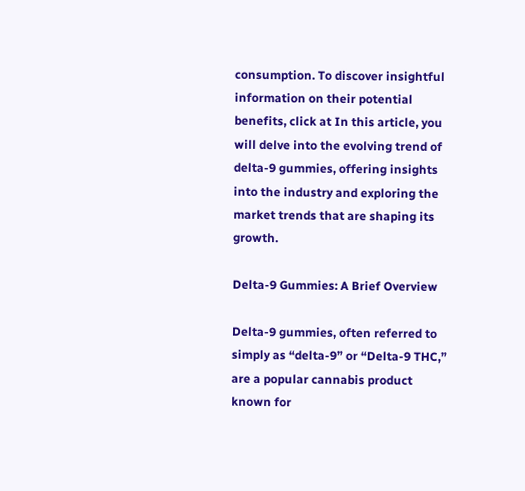consumption. To discover insightful information on their potential benefits, click at In this article, you will delve into the evolving trend of delta-9 gummies, offering insights into the industry and exploring the market trends that are shaping its growth.

Delta-9 Gummies: A Brief Overview

Delta-9 gummies, often referred to simply as “delta-9” or “Delta-9 THC,” are a popular cannabis product known for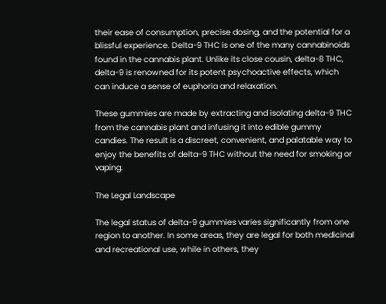their ease of consumption, precise dosing, and the potential for a blissful experience. Delta-9 THC is one of the many cannabinoids found in the cannabis plant. Unlike its close cousin, delta-8 THC, delta-9 is renowned for its potent psychoactive effects, which can induce a sense of euphoria and relaxation.

These gummies are made by extracting and isolating delta-9 THC from the cannabis plant and infusing it into edible gummy candies. The result is a discreet, convenient, and palatable way to enjoy the benefits of delta-9 THC without the need for smoking or vaping.

The Legal Landscape

The legal status of delta-9 gummies varies significantly from one region to another. In some areas, they are legal for both medicinal and recreational use, while in others, they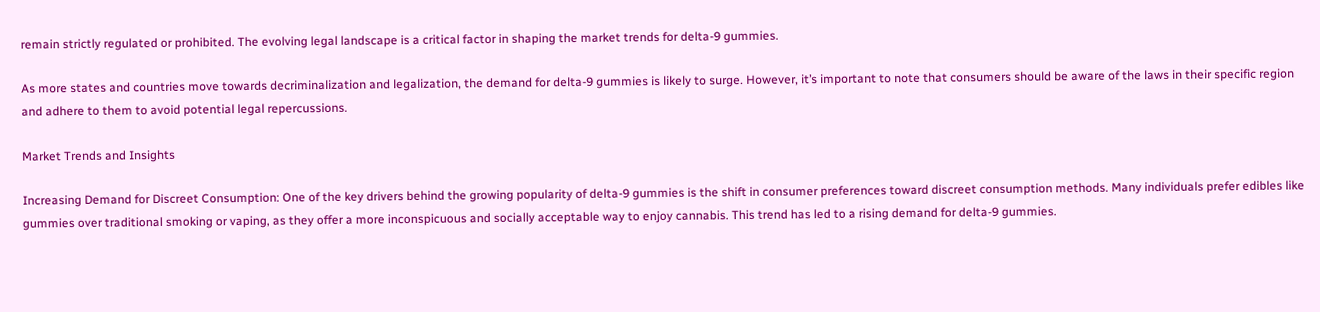remain strictly regulated or prohibited. The evolving legal landscape is a critical factor in shaping the market trends for delta-9 gummies.

As more states and countries move towards decriminalization and legalization, the demand for delta-9 gummies is likely to surge. However, it’s important to note that consumers should be aware of the laws in their specific region and adhere to them to avoid potential legal repercussions.

Market Trends and Insights

Increasing Demand for Discreet Consumption: One of the key drivers behind the growing popularity of delta-9 gummies is the shift in consumer preferences toward discreet consumption methods. Many individuals prefer edibles like gummies over traditional smoking or vaping, as they offer a more inconspicuous and socially acceptable way to enjoy cannabis. This trend has led to a rising demand for delta-9 gummies.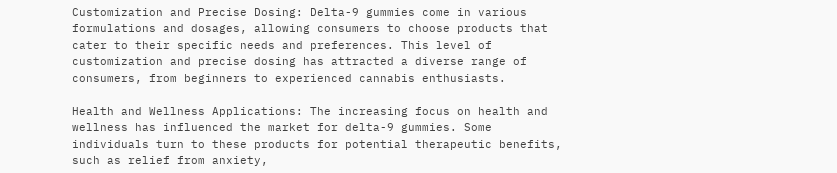Customization and Precise Dosing: Delta-9 gummies come in various formulations and dosages, allowing consumers to choose products that cater to their specific needs and preferences. This level of customization and precise dosing has attracted a diverse range of consumers, from beginners to experienced cannabis enthusiasts.

Health and Wellness Applications: The increasing focus on health and wellness has influenced the market for delta-9 gummies. Some individuals turn to these products for potential therapeutic benefits, such as relief from anxiety,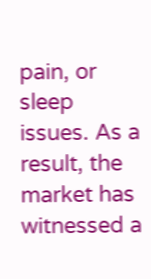pain, or sleep issues. As a result, the market has witnessed a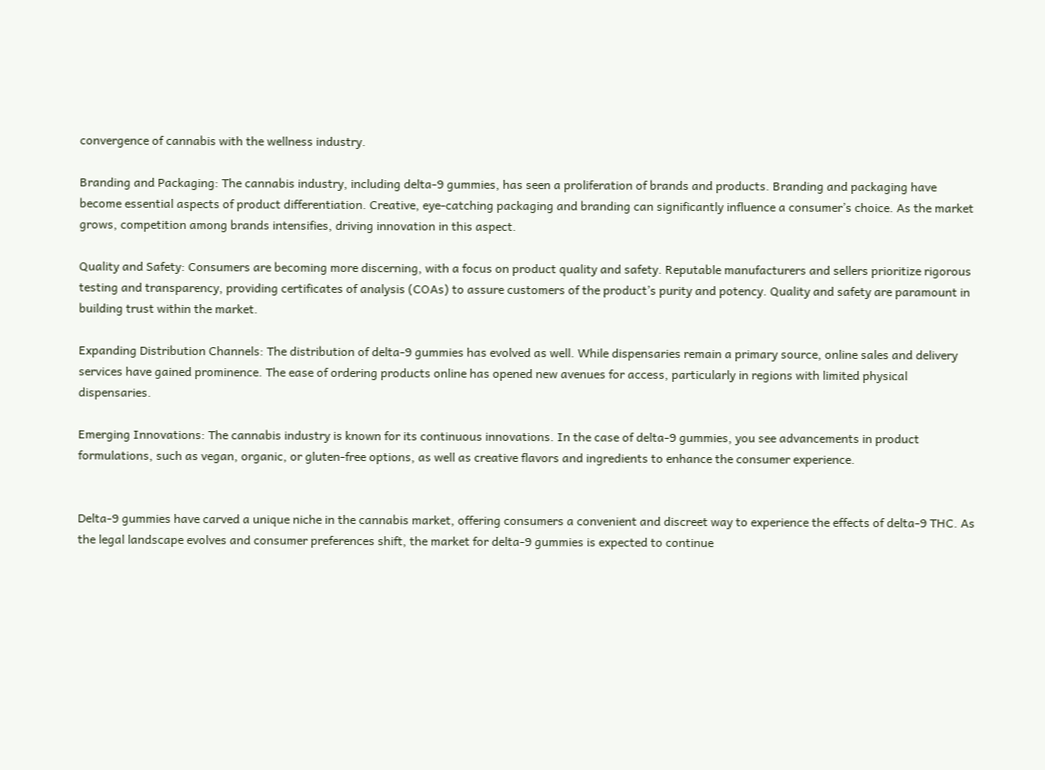convergence of cannabis with the wellness industry.

Branding and Packaging: The cannabis industry, including delta-9 gummies, has seen a proliferation of brands and products. Branding and packaging have become essential aspects of product differentiation. Creative, eye-catching packaging and branding can significantly influence a consumer’s choice. As the market grows, competition among brands intensifies, driving innovation in this aspect.

Quality and Safety: Consumers are becoming more discerning, with a focus on product quality and safety. Reputable manufacturers and sellers prioritize rigorous testing and transparency, providing certificates of analysis (COAs) to assure customers of the product’s purity and potency. Quality and safety are paramount in building trust within the market.

Expanding Distribution Channels: The distribution of delta-9 gummies has evolved as well. While dispensaries remain a primary source, online sales and delivery services have gained prominence. The ease of ordering products online has opened new avenues for access, particularly in regions with limited physical dispensaries.

Emerging Innovations: The cannabis industry is known for its continuous innovations. In the case of delta-9 gummies, you see advancements in product formulations, such as vegan, organic, or gluten-free options, as well as creative flavors and ingredients to enhance the consumer experience.


Delta-9 gummies have carved a unique niche in the cannabis market, offering consumers a convenient and discreet way to experience the effects of delta-9 THC. As the legal landscape evolves and consumer preferences shift, the market for delta-9 gummies is expected to continue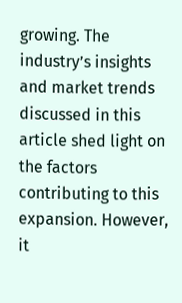growing. The industry’s insights and market trends discussed in this article shed light on the factors contributing to this expansion. However, it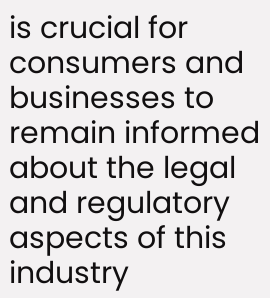is crucial for consumers and businesses to remain informed about the legal and regulatory aspects of this industry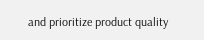and prioritize product quality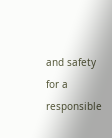and safety for a responsible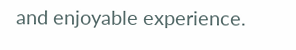and enjoyable experience.